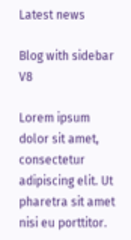Latest news

Blog with sidebar V8

Lorem ipsum dolor sit amet, consectetur adipiscing elit. Ut pharetra sit amet nisi eu porttitor.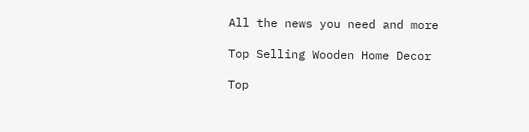All the news you need and more

Top Selling Wooden Home Decor

Top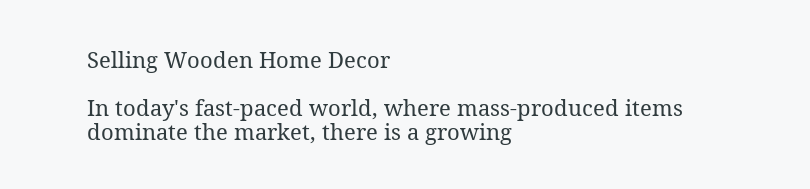Selling Wooden Home Decor

In today's fast-paced world, where mass-produced items dominate the market, there is a growing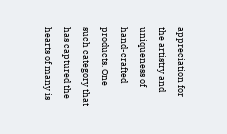appreciation for the artistry and uniqueness of hand-crafted products. One such category that has captured the hearts of many is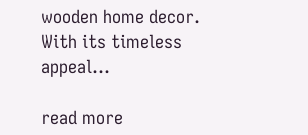wooden home decor. With its timeless appeal...

read more